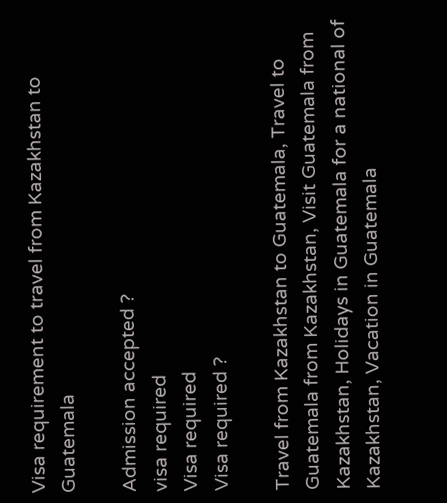Visa requirement to travel from Kazakhstan to Guatemala

Admission accepted ?
visa required
Visa required
Visa required ?

Travel from Kazakhstan to Guatemala, Travel to Guatemala from Kazakhstan, Visit Guatemala from Kazakhstan, Holidays in Guatemala for a national of Kazakhstan, Vacation in Guatemala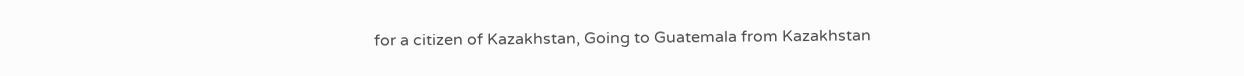for a citizen of Kazakhstan, Going to Guatemala from Kazakhstan